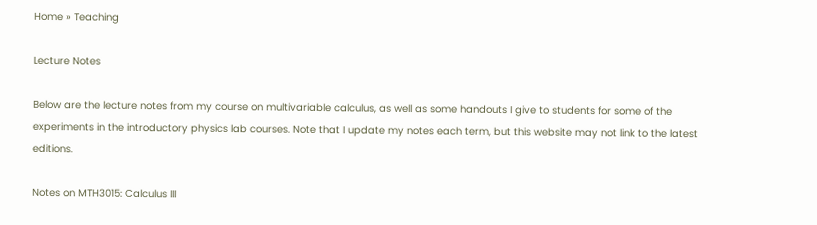Home » Teaching

Lecture Notes

Below are the lecture notes from my course on multivariable calculus, as well as some handouts I give to students for some of the experiments in the introductory physics lab courses. Note that I update my notes each term, but this website may not link to the latest editions.

Notes on MTH3015: Calculus III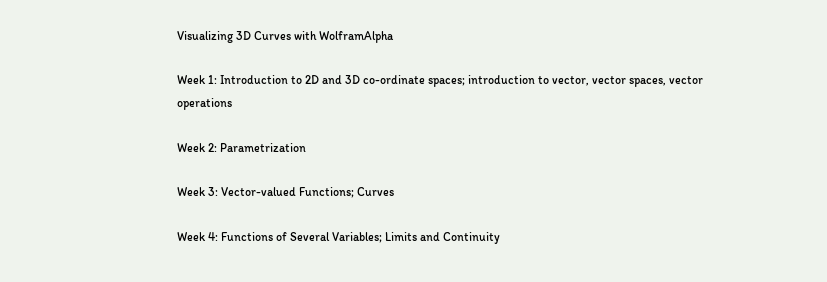Visualizing 3D Curves with WolframAlpha

Week 1: Introduction to 2D and 3D co-ordinate spaces; introduction to vector, vector spaces, vector operations

Week 2: Parametrization

Week 3: Vector-valued Functions; Curves

Week 4: Functions of Several Variables; Limits and Continuity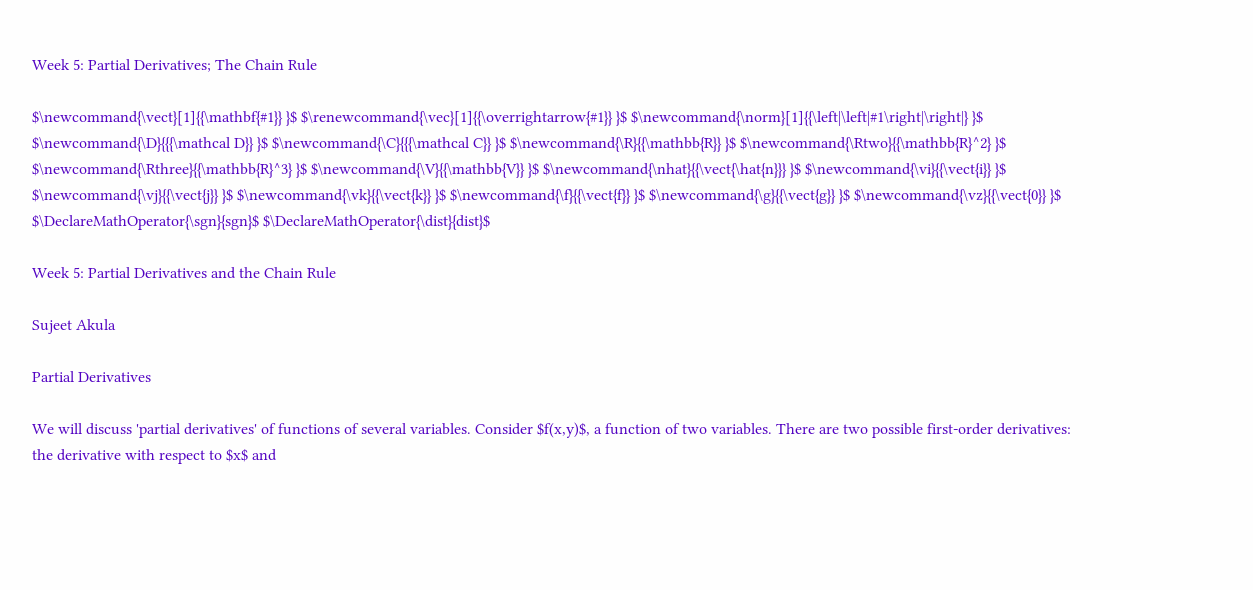Week 5: Partial Derivatives; The Chain Rule

$\newcommand{\vect}[1]{{\mathbf{#1}} }$ $\renewcommand{\vec}[1]{{\overrightarrow{#1}} }$ $\newcommand{\norm}[1]{{\left|\left|#1\right|\right|} }$ $\newcommand{\D}{{{\mathcal D}} }$ $\newcommand{\C}{{{\mathcal C}} }$ $\newcommand{\R}{{\mathbb{R}} }$ $\newcommand{\Rtwo}{{\mathbb{R}^2} }$ $\newcommand{\Rthree}{{\mathbb{R}^3} }$ $\newcommand{\V}{{\mathbb{V}} }$ $\newcommand{\nhat}{{\vect{\hat{n}}} }$ $\newcommand{\vi}{{\vect{i}} }$ $\newcommand{\vj}{{\vect{j}} }$ $\newcommand{\vk}{{\vect{k}} }$ $\newcommand{\f}{{\vect{f}} }$ $\newcommand{\g}{{\vect{g}} }$ $\newcommand{\vz}{{\vect{0}} }$ $\DeclareMathOperator{\sgn}{sgn}$ $\DeclareMathOperator{\dist}{dist}$

Week 5: Partial Derivatives and the Chain Rule

Sujeet Akula

Partial Derivatives

We will discuss 'partial derivatives' of functions of several variables. Consider $f(x,y)$, a function of two variables. There are two possible first-order derivatives: the derivative with respect to $x$ and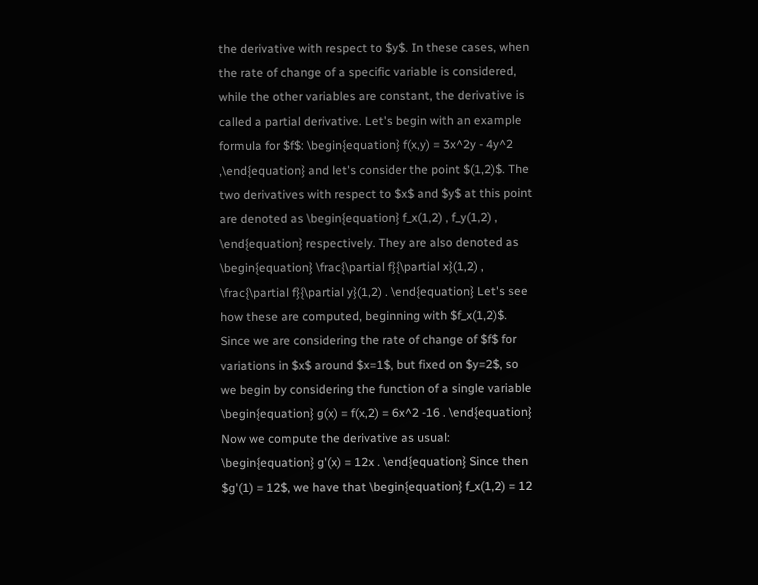the derivative with respect to $y$. In these cases, when the rate of change of a specific variable is considered, while the other variables are constant, the derivative is called a partial derivative. Let's begin with an example formula for $f$: \begin{equation} f(x,y) = 3x^2y - 4y^2 ,\end{equation} and let's consider the point $(1,2)$. The two derivatives with respect to $x$ and $y$ at this point are denoted as \begin{equation} f_x(1,2) , f_y(1,2) , \end{equation} respectively. They are also denoted as \begin{equation} \frac{\partial f}{\partial x}(1,2) , \frac{\partial f}{\partial y}(1,2) . \end{equation} Let's see how these are computed, beginning with $f_x(1,2)$. Since we are considering the rate of change of $f$ for variations in $x$ around $x=1$, but fixed on $y=2$, so we begin by considering the function of a single variable \begin{equation} g(x) = f(x,2) = 6x^2 -16 . \end{equation} Now we compute the derivative as usual: \begin{equation} g'(x) = 12x . \end{equation} Since then $g'(1) = 12$, we have that \begin{equation} f_x(1,2) = 12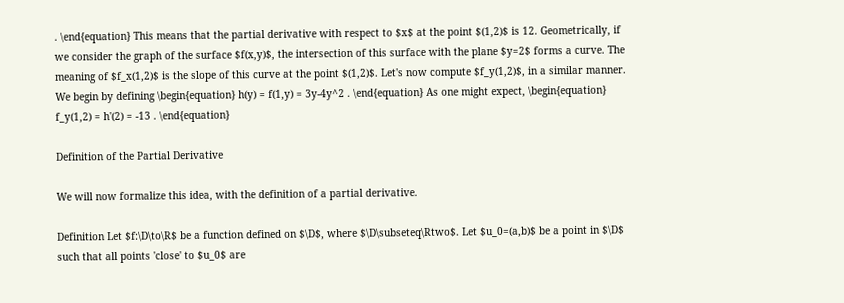. \end{equation} This means that the partial derivative with respect to $x$ at the point $(1,2)$ is 12. Geometrically, if we consider the graph of the surface $f(x,y)$, the intersection of this surface with the plane $y=2$ forms a curve. The meaning of $f_x(1,2)$ is the slope of this curve at the point $(1,2)$. Let's now compute $f_y(1,2)$, in a similar manner. We begin by defining \begin{equation} h(y) = f(1,y) = 3y-4y^2 . \end{equation} As one might expect, \begin{equation} f_y(1,2) = h'(2) = -13 . \end{equation}

Definition of the Partial Derivative

We will now formalize this idea, with the definition of a partial derivative.

Definition Let $f:\D\to\R$ be a function defined on $\D$, where $\D\subseteq\Rtwo$. Let $u_0=(a,b)$ be a point in $\D$ such that all points 'close' to $u_0$ are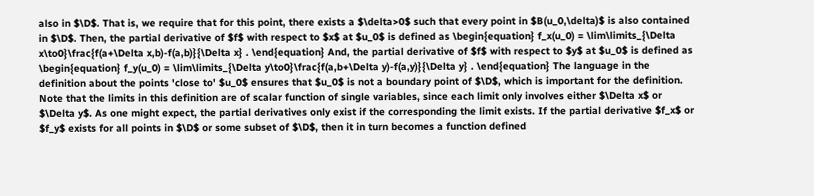also in $\D$. That is, we require that for this point, there exists a $\delta>0$ such that every point in $B(u_0,\delta)$ is also contained in $\D$. Then, the partial derivative of $f$ with respect to $x$ at $u_0$ is defined as \begin{equation} f_x(u_0) = \lim\limits_{\Delta x\to0}\frac{f(a+\Delta x,b)-f(a,b)}{\Delta x} . \end{equation} And, the partial derivative of $f$ with respect to $y$ at $u_0$ is defined as \begin{equation} f_y(u_0) = \lim\limits_{\Delta y\to0}\frac{f(a,b+\Delta y)-f(a,y)}{\Delta y} . \end{equation} The language in the definition about the points 'close to' $u_0$ ensures that $u_0$ is not a boundary point of $\D$, which is important for the definition. Note that the limits in this definition are of scalar function of single variables, since each limit only involves either $\Delta x$ or $\Delta y$. As one might expect, the partial derivatives only exist if the corresponding the limit exists. If the partial derivative $f_x$ or $f_y$ exists for all points in $\D$ or some subset of $\D$, then it in turn becomes a function defined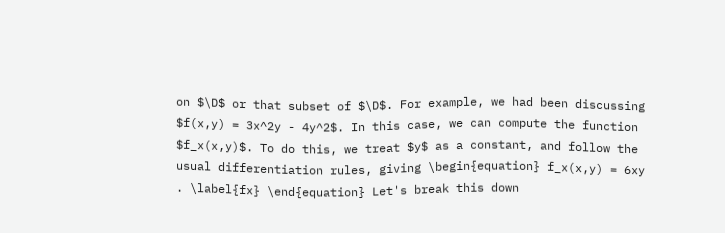on $\D$ or that subset of $\D$. For example, we had been discussing $f(x,y) = 3x^2y - 4y^2$. In this case, we can compute the function $f_x(x,y)$. To do this, we treat $y$ as a constant, and follow the usual differentiation rules, giving \begin{equation} f_x(x,y) = 6xy . \label{fx} \end{equation} Let's break this down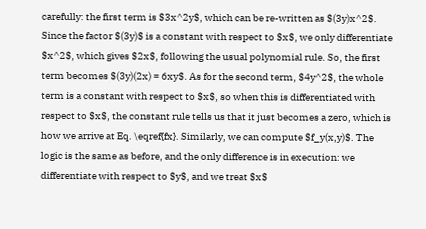carefully: the first term is $3x^2y$, which can be re-written as $(3y)x^2$. Since the factor $(3y)$ is a constant with respect to $x$, we only differentiate $x^2$, which gives $2x$, following the usual polynomial rule. So, the first term becomes $(3y)(2x) = 6xy$. As for the second term, $4y^2$, the whole term is a constant with respect to $x$, so when this is differentiated with respect to $x$, the constant rule tells us that it just becomes a zero, which is how we arrive at Eq. \eqref{fx}. Similarly, we can compute $f_y(x,y)$. The logic is the same as before, and the only difference is in execution: we differentiate with respect to $y$, and we treat $x$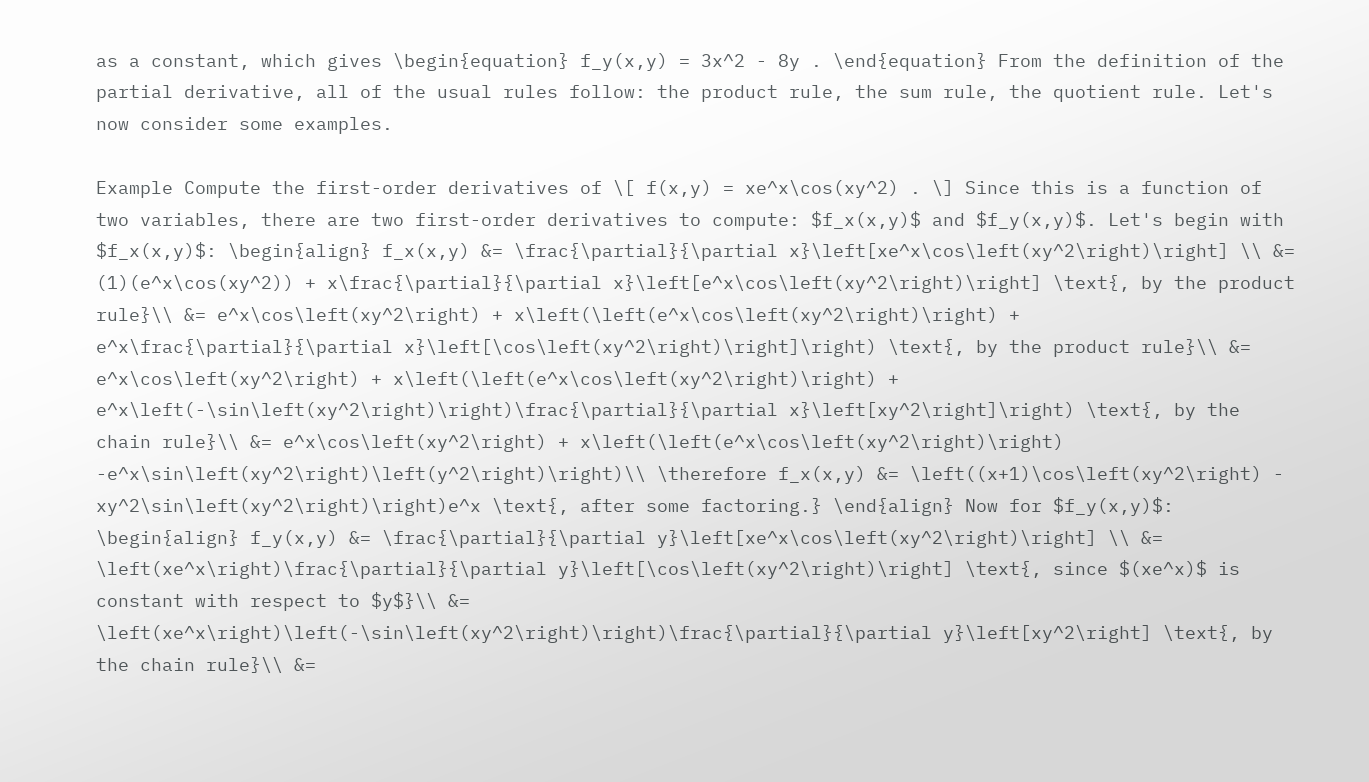as a constant, which gives \begin{equation} f_y(x,y) = 3x^2 - 8y . \end{equation} From the definition of the partial derivative, all of the usual rules follow: the product rule, the sum rule, the quotient rule. Let's now consider some examples.

Example Compute the first-order derivatives of \[ f(x,y) = xe^x\cos(xy^2) . \] Since this is a function of two variables, there are two first-order derivatives to compute: $f_x(x,y)$ and $f_y(x,y)$. Let's begin with $f_x(x,y)$: \begin{align} f_x(x,y) &= \frac{\partial}{\partial x}\left[xe^x\cos\left(xy^2\right)\right] \\ &= (1)(e^x\cos(xy^2)) + x\frac{\partial}{\partial x}\left[e^x\cos\left(xy^2\right)\right] \text{, by the product rule}\\ &= e^x\cos\left(xy^2\right) + x\left(\left(e^x\cos\left(xy^2\right)\right) + e^x\frac{\partial}{\partial x}\left[\cos\left(xy^2\right)\right]\right) \text{, by the product rule}\\ &= e^x\cos\left(xy^2\right) + x\left(\left(e^x\cos\left(xy^2\right)\right) + e^x\left(-\sin\left(xy^2\right)\right)\frac{\partial}{\partial x}\left[xy^2\right]\right) \text{, by the chain rule}\\ &= e^x\cos\left(xy^2\right) + x\left(\left(e^x\cos\left(xy^2\right)\right) -e^x\sin\left(xy^2\right)\left(y^2\right)\right)\\ \therefore f_x(x,y) &= \left((x+1)\cos\left(xy^2\right) - xy^2\sin\left(xy^2\right)\right)e^x \text{, after some factoring.} \end{align} Now for $f_y(x,y)$: \begin{align} f_y(x,y) &= \frac{\partial}{\partial y}\left[xe^x\cos\left(xy^2\right)\right] \\ &= \left(xe^x\right)\frac{\partial}{\partial y}\left[\cos\left(xy^2\right)\right] \text{, since $(xe^x)$ is constant with respect to $y$}\\ &= \left(xe^x\right)\left(-\sin\left(xy^2\right)\right)\frac{\partial}{\partial y}\left[xy^2\right] \text{, by the chain rule}\\ &=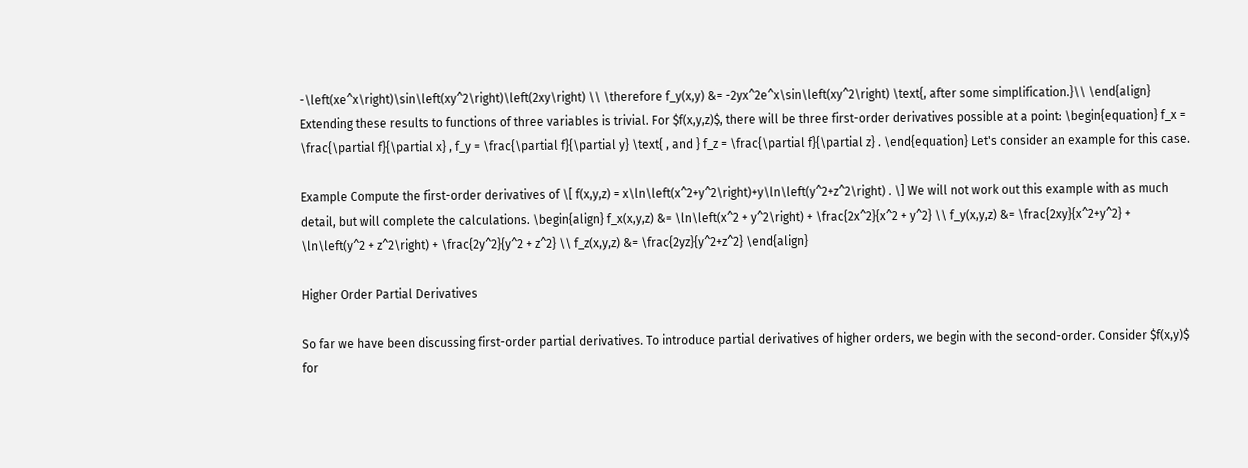-\left(xe^x\right)\sin\left(xy^2\right)\left(2xy\right) \\ \therefore f_y(x,y) &= -2yx^2e^x\sin\left(xy^2\right) \text{, after some simplification.}\\ \end{align} Extending these results to functions of three variables is trivial. For $f(x,y,z)$, there will be three first-order derivatives possible at a point: \begin{equation} f_x = \frac{\partial f}{\partial x} , f_y = \frac{\partial f}{\partial y} \text{ , and } f_z = \frac{\partial f}{\partial z} . \end{equation} Let's consider an example for this case.

Example Compute the first-order derivatives of \[ f(x,y,z) = x\ln\left(x^2+y^2\right)+y\ln\left(y^2+z^2\right) . \] We will not work out this example with as much detail, but will complete the calculations. \begin{align} f_x(x,y,z) &= \ln\left(x^2 + y^2\right) + \frac{2x^2}{x^2 + y^2} \\ f_y(x,y,z) &= \frac{2xy}{x^2+y^2} + \ln\left(y^2 + z^2\right) + \frac{2y^2}{y^2 + z^2} \\ f_z(x,y,z) &= \frac{2yz}{y^2+z^2} \end{align}

Higher Order Partial Derivatives

So far we have been discussing first-order partial derivatives. To introduce partial derivatives of higher orders, we begin with the second-order. Consider $f(x,y)$ for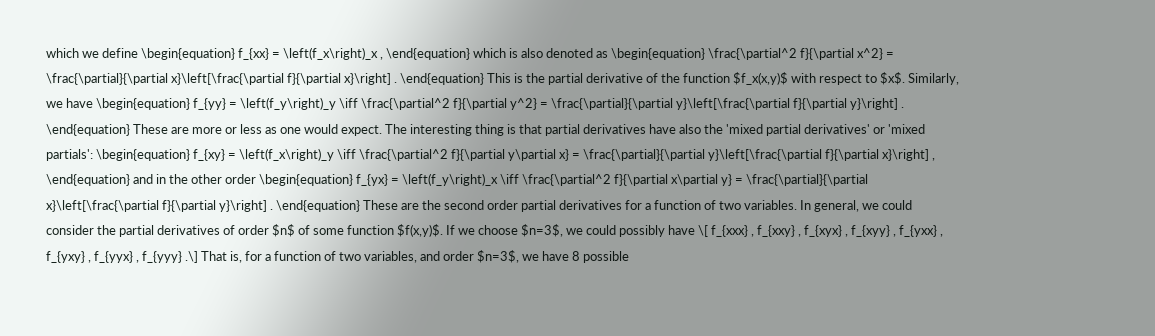which we define \begin{equation} f_{xx} = \left(f_x\right)_x , \end{equation} which is also denoted as \begin{equation} \frac{\partial^2 f}{\partial x^2} = \frac{\partial}{\partial x}\left[\frac{\partial f}{\partial x}\right] . \end{equation} This is the partial derivative of the function $f_x(x,y)$ with respect to $x$. Similarly, we have \begin{equation} f_{yy} = \left(f_y\right)_y \iff \frac{\partial^2 f}{\partial y^2} = \frac{\partial}{\partial y}\left[\frac{\partial f}{\partial y}\right] . \end{equation} These are more or less as one would expect. The interesting thing is that partial derivatives have also the 'mixed partial derivatives' or 'mixed partials': \begin{equation} f_{xy} = \left(f_x\right)_y \iff \frac{\partial^2 f}{\partial y\partial x} = \frac{\partial}{\partial y}\left[\frac{\partial f}{\partial x}\right] , \end{equation} and in the other order \begin{equation} f_{yx} = \left(f_y\right)_x \iff \frac{\partial^2 f}{\partial x\partial y} = \frac{\partial}{\partial x}\left[\frac{\partial f}{\partial y}\right] . \end{equation} These are the second order partial derivatives for a function of two variables. In general, we could consider the partial derivatives of order $n$ of some function $f(x,y)$. If we choose $n=3$, we could possibly have \[ f_{xxx} , f_{xxy} , f_{xyx} , f_{xyy} , f_{yxx} , f_{yxy} , f_{yyx} , f_{yyy} .\] That is, for a function of two variables, and order $n=3$, we have 8 possible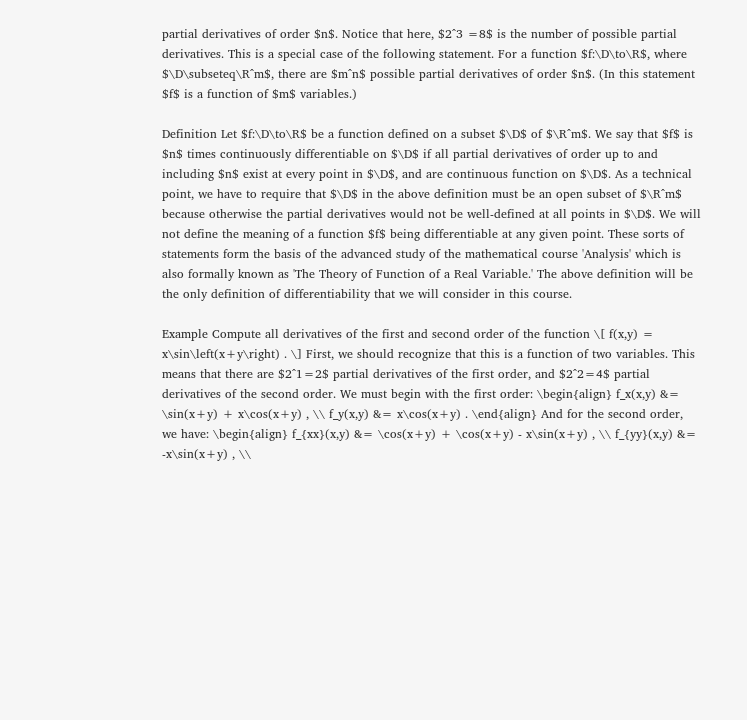partial derivatives of order $n$. Notice that here, $2^3 =8$ is the number of possible partial derivatives. This is a special case of the following statement. For a function $f:\D\to\R$, where $\D\subseteq\R^m$, there are $m^n$ possible partial derivatives of order $n$. (In this statement $f$ is a function of $m$ variables.)

Definition Let $f:\D\to\R$ be a function defined on a subset $\D$ of $\R^m$. We say that $f$ is $n$ times continuously differentiable on $\D$ if all partial derivatives of order up to and including $n$ exist at every point in $\D$, and are continuous function on $\D$. As a technical point, we have to require that $\D$ in the above definition must be an open subset of $\R^m$ because otherwise the partial derivatives would not be well-defined at all points in $\D$. We will not define the meaning of a function $f$ being differentiable at any given point. These sorts of statements form the basis of the advanced study of the mathematical course 'Analysis' which is also formally known as 'The Theory of Function of a Real Variable.' The above definition will be the only definition of differentiability that we will consider in this course.

Example Compute all derivatives of the first and second order of the function \[ f(x,y) = x\sin\left(x+y\right) . \] First, we should recognize that this is a function of two variables. This means that there are $2^1=2$ partial derivatives of the first order, and $2^2=4$ partial derivatives of the second order. We must begin with the first order: \begin{align} f_x(x,y) &= \sin(x+y) + x\cos(x+y) , \\ f_y(x,y) &= x\cos(x+y) . \end{align} And for the second order, we have: \begin{align} f_{xx}(x,y) &= \cos(x+y) + \cos(x+y) - x\sin(x+y) , \\ f_{yy}(x,y) &= -x\sin(x+y) , \\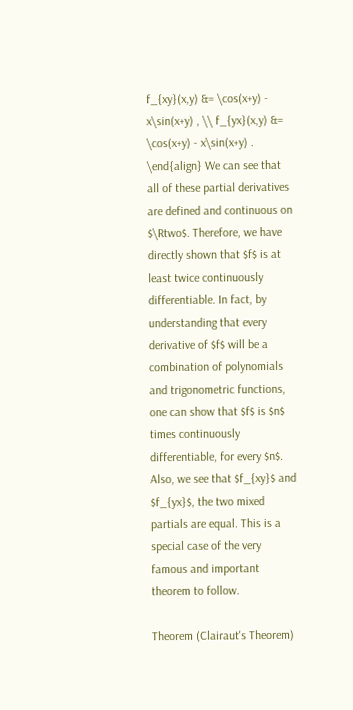f_{xy}(x,y) &= \cos(x+y) - x\sin(x+y) , \\ f_{yx}(x,y) &= \cos(x+y) - x\sin(x+y) . \end{align} We can see that all of these partial derivatives are defined and continuous on $\Rtwo$. Therefore, we have directly shown that $f$ is at least twice continuously differentiable. In fact, by understanding that every derivative of $f$ will be a combination of polynomials and trigonometric functions, one can show that $f$ is $n$ times continuously differentiable, for every $n$. Also, we see that $f_{xy}$ and $f_{yx}$, the two mixed partials are equal. This is a special case of the very famous and important theorem to follow.

Theorem (Clairaut's Theorem)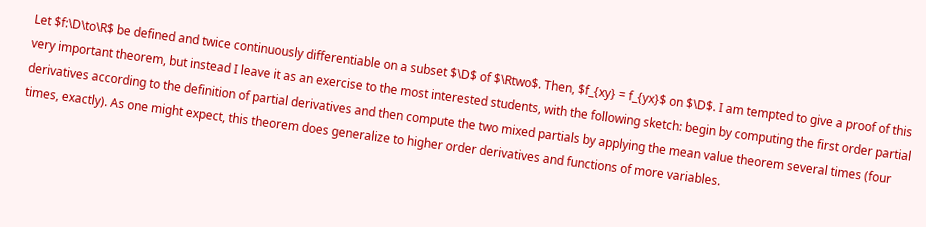Let $f:\D\to\R$ be defined and twice continuously differentiable on a subset $\D$ of $\Rtwo$. Then, $f_{xy} = f_{yx}$ on $\D$. I am tempted to give a proof of this very important theorem, but instead I leave it as an exercise to the most interested students, with the following sketch: begin by computing the first order partial derivatives according to the definition of partial derivatives and then compute the two mixed partials by applying the mean value theorem several times (four times, exactly). As one might expect, this theorem does generalize to higher order derivatives and functions of more variables.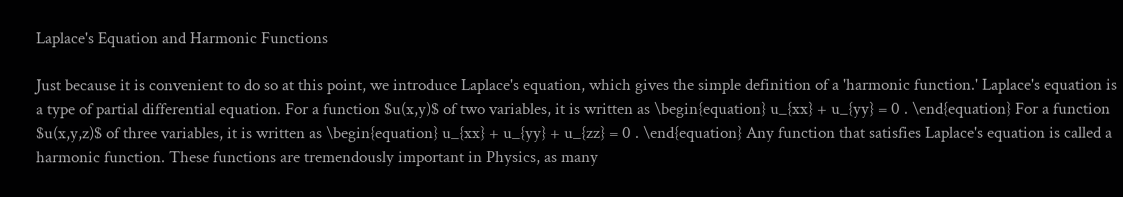Laplace's Equation and Harmonic Functions

Just because it is convenient to do so at this point, we introduce Laplace's equation, which gives the simple definition of a 'harmonic function.' Laplace's equation is a type of partial differential equation. For a function $u(x,y)$ of two variables, it is written as \begin{equation} u_{xx} + u_{yy} = 0 . \end{equation} For a function $u(x,y,z)$ of three variables, it is written as \begin{equation} u_{xx} + u_{yy} + u_{zz} = 0 . \end{equation} Any function that satisfies Laplace's equation is called a harmonic function. These functions are tremendously important in Physics, as many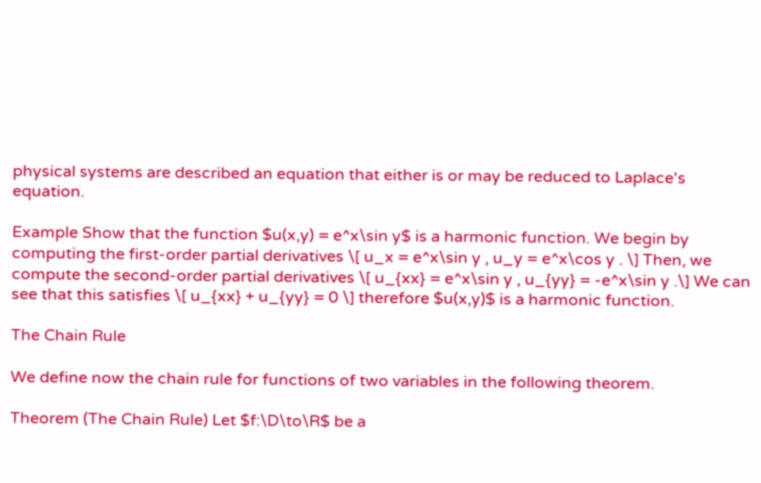physical systems are described an equation that either is or may be reduced to Laplace's equation.

Example Show that the function $u(x,y) = e^x\sin y$ is a harmonic function. We begin by computing the first-order partial derivatives \[ u_x = e^x\sin y , u_y = e^x\cos y . \] Then, we compute the second-order partial derivatives \[ u_{xx} = e^x\sin y , u_{yy} = -e^x\sin y .\] We can see that this satisfies \[ u_{xx} + u_{yy} = 0 \] therefore $u(x,y)$ is a harmonic function.

The Chain Rule

We define now the chain rule for functions of two variables in the following theorem.

Theorem (The Chain Rule) Let $f:\D\to\R$ be a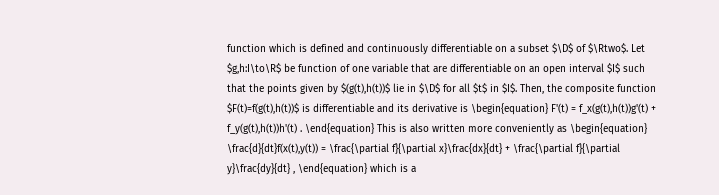function which is defined and continuously differentiable on a subset $\D$ of $\Rtwo$. Let $g,h:I\to\R$ be function of one variable that are differentiable on an open interval $I$ such that the points given by $(g(t),h(t))$ lie in $\D$ for all $t$ in $I$. Then, the composite function $F(t)=f(g(t),h(t))$ is differentiable and its derivative is \begin{equation} F'(t) = f_x(g(t),h(t))g'(t) + f_y(g(t),h(t))h'(t) . \end{equation} This is also written more conveniently as \begin{equation} \frac{d}{dt}f(x(t),y(t)) = \frac{\partial f}{\partial x}\frac{dx}{dt} + \frac{\partial f}{\partial y}\frac{dy}{dt} , \end{equation} which is a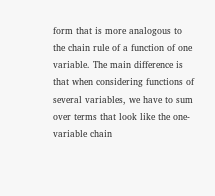form that is more analogous to the chain rule of a function of one variable. The main difference is that when considering functions of several variables, we have to sum over terms that look like the one-variable chain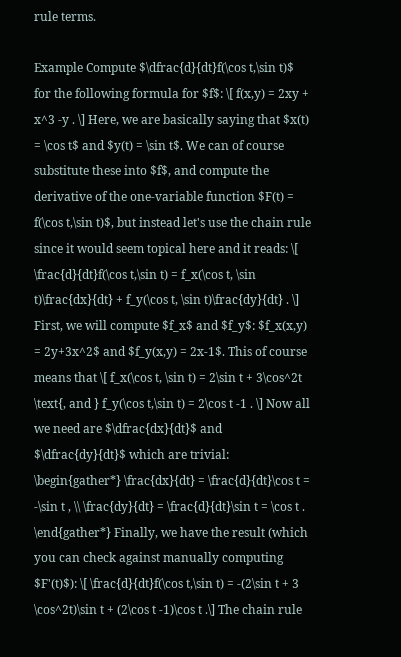rule terms.

Example Compute $\dfrac{d}{dt}f(\cos t,\sin t)$ for the following formula for $f$: \[ f(x,y) = 2xy + x^3 -y . \] Here, we are basically saying that $x(t) = \cos t$ and $y(t) = \sin t$. We can of course substitute these into $f$, and compute the derivative of the one-variable function $F(t) = f(\cos t,\sin t)$, but instead let's use the chain rule since it would seem topical here and it reads: \[ \frac{d}{dt}f(\cos t,\sin t) = f_x(\cos t, \sin t)\frac{dx}{dt} + f_y(\cos t, \sin t)\frac{dy}{dt} . \] First, we will compute $f_x$ and $f_y$: $f_x(x,y) = 2y+3x^2$ and $f_y(x,y) = 2x-1$. This of course means that \[ f_x(\cos t, \sin t) = 2\sin t + 3\cos^2t \text{, and } f_y(\cos t,\sin t) = 2\cos t -1 . \] Now all we need are $\dfrac{dx}{dt}$ and $\dfrac{dy}{dt}$ which are trivial: \begin{gather*} \frac{dx}{dt} = \frac{d}{dt}\cos t = -\sin t , \\ \frac{dy}{dt} = \frac{d}{dt}\sin t = \cos t . \end{gather*} Finally, we have the result (which you can check against manually computing $F'(t)$): \[ \frac{d}{dt}f(\cos t,\sin t) = -(2\sin t + 3 \cos^2t)\sin t + (2\cos t -1)\cos t .\] The chain rule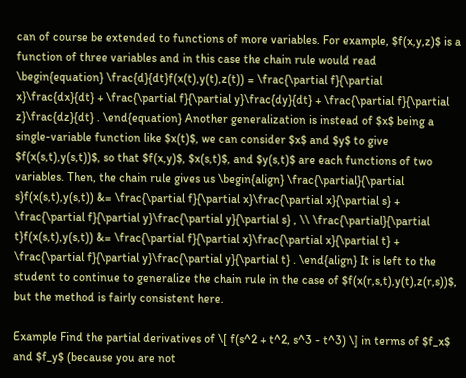can of course be extended to functions of more variables. For example, $f(x,y,z)$ is a function of three variables and in this case the chain rule would read \begin{equation} \frac{d}{dt}f(x(t),y(t),z(t)) = \frac{\partial f}{\partial x}\frac{dx}{dt} + \frac{\partial f}{\partial y}\frac{dy}{dt} + \frac{\partial f}{\partial z}\frac{dz}{dt} . \end{equation} Another generalization is instead of $x$ being a single-variable function like $x(t)$, we can consider $x$ and $y$ to give $f(x(s,t),y(s,t))$, so that $f(x,y)$, $x(s,t)$, and $y(s,t)$ are each functions of two variables. Then, the chain rule gives us \begin{align} \frac{\partial}{\partial s}f(x(s,t),y(s,t)) &= \frac{\partial f}{\partial x}\frac{\partial x}{\partial s} + \frac{\partial f}{\partial y}\frac{\partial y}{\partial s} , \\ \frac{\partial}{\partial t}f(x(s,t),y(s,t)) &= \frac{\partial f}{\partial x}\frac{\partial x}{\partial t} + \frac{\partial f}{\partial y}\frac{\partial y}{\partial t} . \end{align} It is left to the student to continue to generalize the chain rule in the case of $f(x(r,s,t),y(t),z(r,s))$, but the method is fairly consistent here.

Example Find the partial derivatives of \[ f(s^2 + t^2, s^3 - t^3) \] in terms of $f_x$ and $f_y$ (because you are not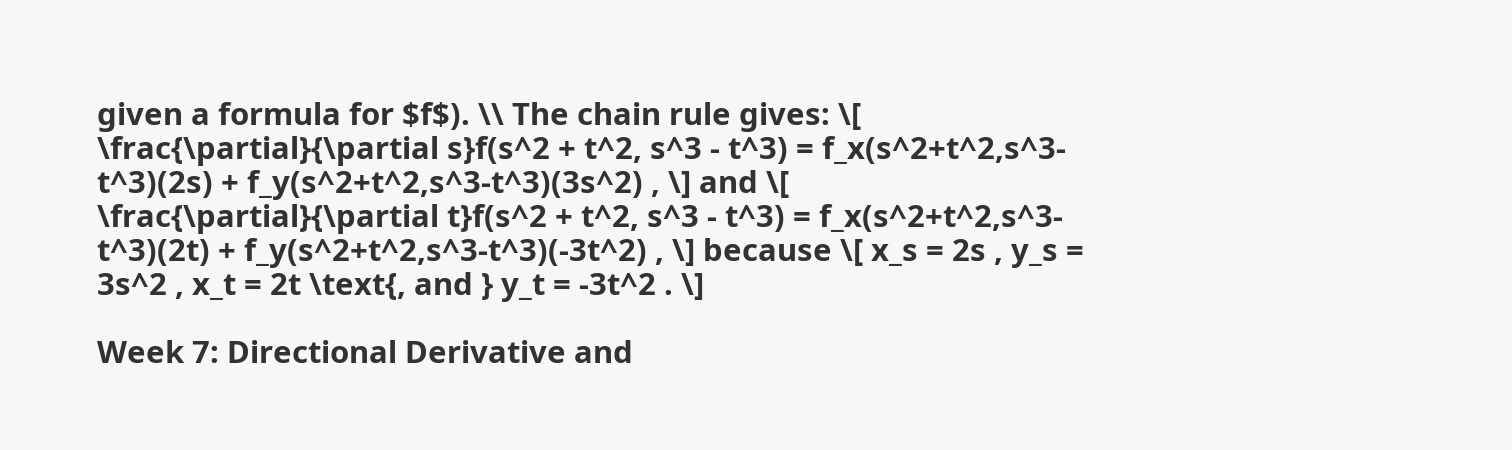given a formula for $f$). \\ The chain rule gives: \[ \frac{\partial}{\partial s}f(s^2 + t^2, s^3 - t^3) = f_x(s^2+t^2,s^3-t^3)(2s) + f_y(s^2+t^2,s^3-t^3)(3s^2) , \] and \[ \frac{\partial}{\partial t}f(s^2 + t^2, s^3 - t^3) = f_x(s^2+t^2,s^3-t^3)(2t) + f_y(s^2+t^2,s^3-t^3)(-3t^2) , \] because \[ x_s = 2s , y_s = 3s^2 , x_t = 2t \text{, and } y_t = -3t^2 . \]

Week 7: Directional Derivative and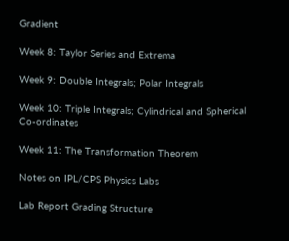Gradient

Week 8: Taylor Series and Extrema

Week 9: Double Integrals; Polar Integrals

Week 10: Triple Integrals; Cylindrical and Spherical Co-ordinates

Week 11: The Transformation Theorem

Notes on IPL/CPS Physics Labs

Lab Report Grading Structure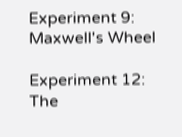Experiment 9: Maxwell's Wheel

Experiment 12: The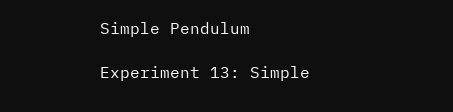Simple Pendulum

Experiment 13: Simple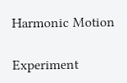Harmonic Motion

Experiment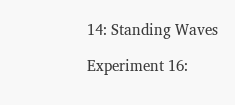14: Standing Waves

Experiment 16: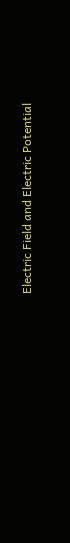Electric Field and Electric Potential